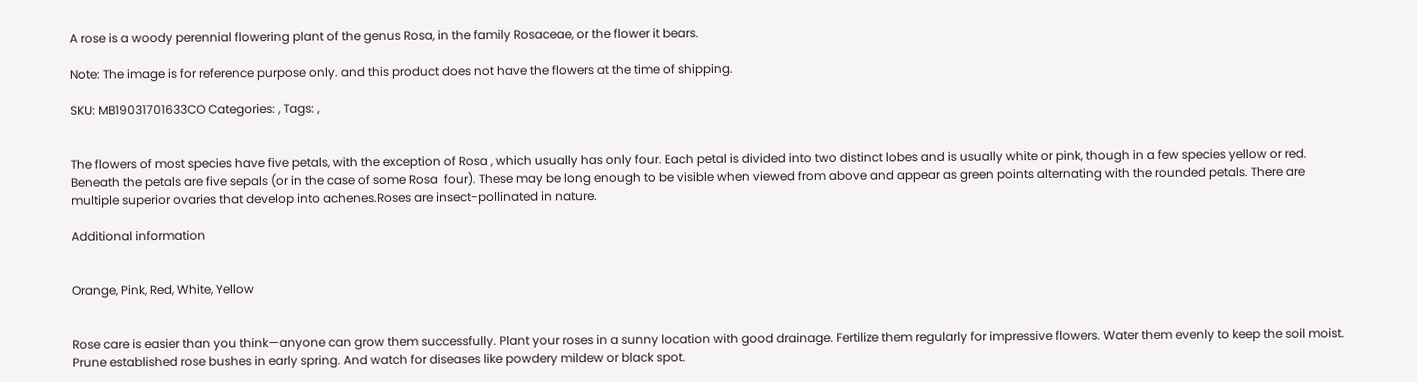A rose is a woody perennial flowering plant of the genus Rosa, in the family Rosaceae, or the flower it bears.

Note: The image is for reference purpose only. and this product does not have the flowers at the time of shipping.

SKU: MB19031701633CO Categories: , Tags: ,


The flowers of most species have five petals, with the exception of Rosa , which usually has only four. Each petal is divided into two distinct lobes and is usually white or pink, though in a few species yellow or red. Beneath the petals are five sepals (or in the case of some Rosa  four). These may be long enough to be visible when viewed from above and appear as green points alternating with the rounded petals. There are multiple superior ovaries that develop into achenes.Roses are insect-pollinated in nature.

Additional information


Orange, Pink, Red, White, Yellow


Rose care is easier than you think—anyone can grow them successfully. Plant your roses in a sunny location with good drainage. Fertilize them regularly for impressive flowers. Water them evenly to keep the soil moist. Prune established rose bushes in early spring. And watch for diseases like powdery mildew or black spot.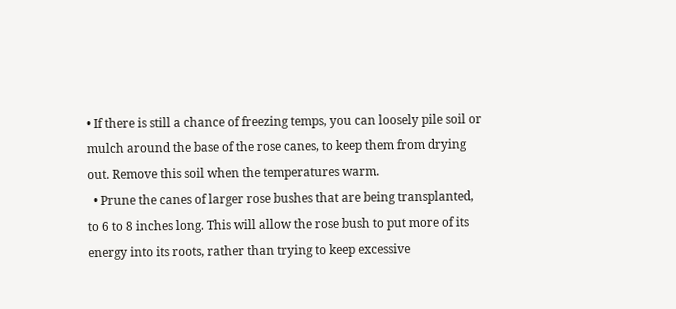• If there is still a chance of freezing temps, you can loosely pile soil or mulch around the base of the rose canes, to keep them from drying out. Remove this soil when the temperatures warm.
  • Prune the canes of larger rose bushes that are being transplanted, to 6 to 8 inches long. This will allow the rose bush to put more of its energy into its roots, rather than trying to keep excessive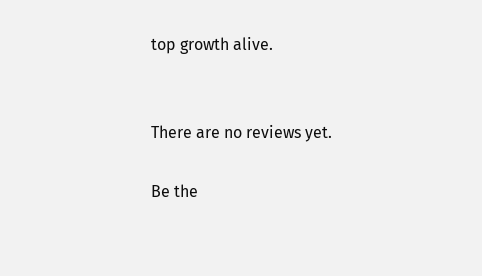top growth alive.


There are no reviews yet.

Be the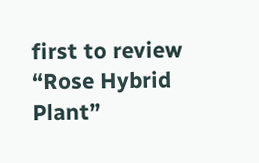first to review “Rose Hybrid Plant”